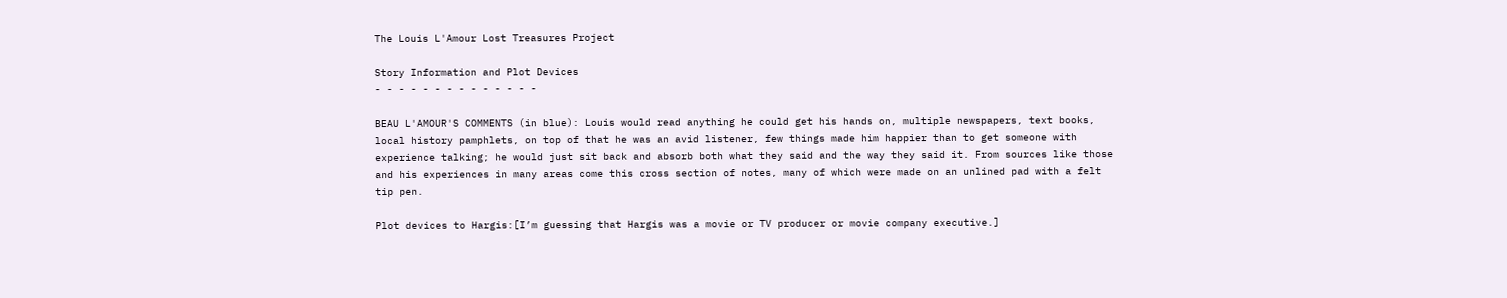The Louis L'Amour Lost Treasures Project

Story Information and Plot Devices
- - - - - - - - - - - - - -

BEAU L'AMOUR'S COMMENTS (in blue): Louis would read anything he could get his hands on, multiple newspapers, text books, local history pamphlets, on top of that he was an avid listener, few things made him happier than to get someone with experience talking; he would just sit back and absorb both what they said and the way they said it. From sources like those and his experiences in many areas come this cross section of notes, many of which were made on an unlined pad with a felt tip pen.

Plot devices to Hargis:[I’m guessing that Hargis was a movie or TV producer or movie company executive.]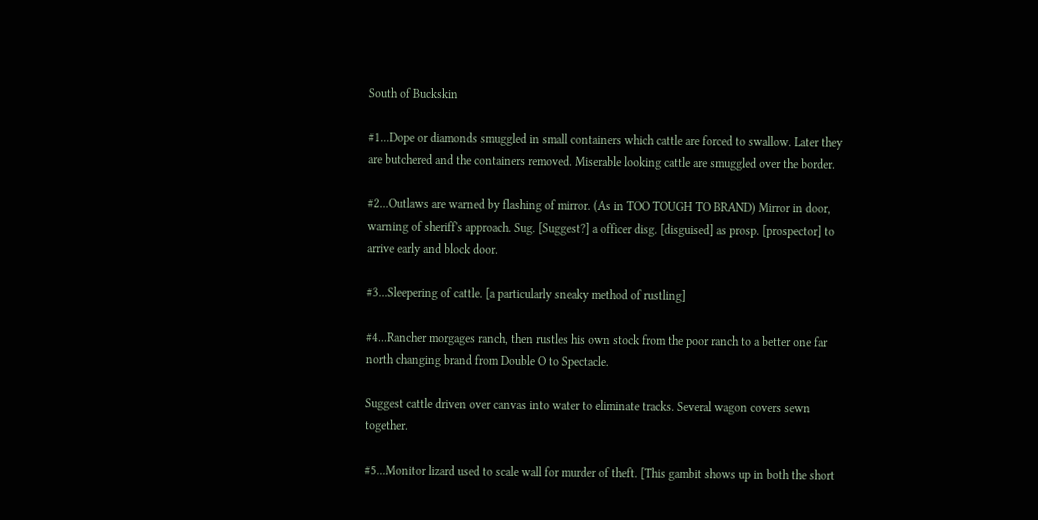South of Buckskin

#1...Dope or diamonds smuggled in small containers which cattle are forced to swallow. Later they are butchered and the containers removed. Miserable looking cattle are smuggled over the border.

#2...Outlaws are warned by flashing of mirror. (As in TOO TOUGH TO BRAND) Mirror in door, warning of sheriff's approach. Sug. [Suggest?] a officer disg. [disguised] as prosp. [prospector] to arrive early and block door.

#3...Sleepering of cattle. [a particularly sneaky method of rustling]

#4...Rancher morgages ranch, then rustles his own stock from the poor ranch to a better one far north changing brand from Double O to Spectacle.

Suggest cattle driven over canvas into water to eliminate tracks. Several wagon covers sewn together.

#5...Monitor lizard used to scale wall for murder of theft. [This gambit shows up in both the short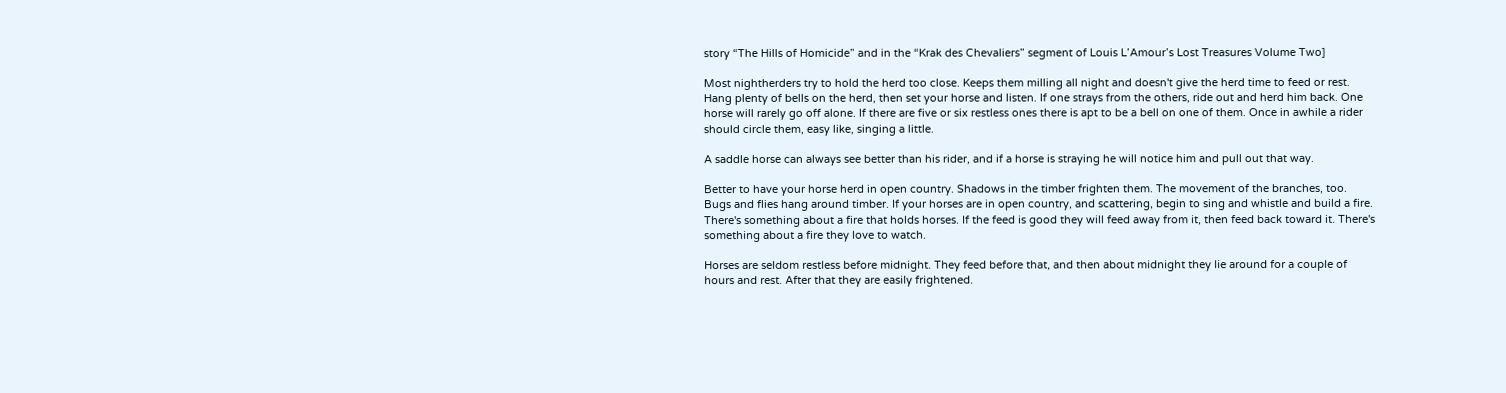story “The Hills of Homicide” and in the “Krak des Chevaliers” segment of Louis L’Amour’s Lost Treasures Volume Two]

Most nightherders try to hold the herd too close. Keeps them milling all night and doesn't give the herd time to feed or rest. Hang plenty of bells on the herd, then set your horse and listen. If one strays from the others, ride out and herd him back. One horse will rarely go off alone. If there are five or six restless ones there is apt to be a bell on one of them. Once in awhile a rider should circle them, easy like, singing a little.

A saddle horse can always see better than his rider, and if a horse is straying he will notice him and pull out that way.

Better to have your horse herd in open country. Shadows in the timber frighten them. The movement of the branches, too. Bugs and flies hang around timber. If your horses are in open country, and scattering, begin to sing and whistle and build a fire. There's something about a fire that holds horses. If the feed is good they will feed away from it, then feed back toward it. There's something about a fire they love to watch.

Horses are seldom restless before midnight. They feed before that, and then about midnight they lie around for a couple of hours and rest. After that they are easily frightened.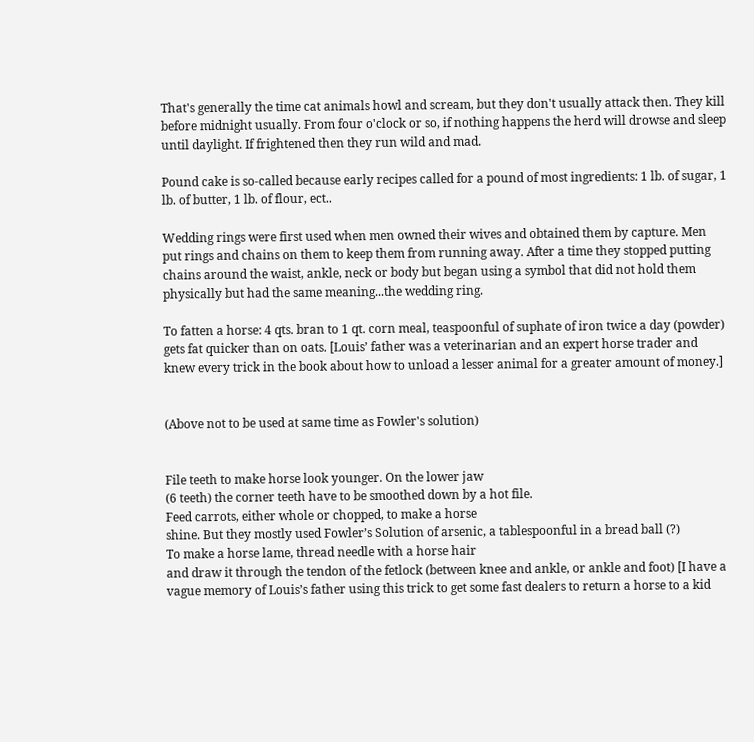That's generally the time cat animals howl and scream, but they don't usually attack then. They kill before midnight usually. From four o'clock or so, if nothing happens the herd will drowse and sleep until daylight. If frightened then they run wild and mad.

Pound cake is so-called because early recipes called for a pound of most ingredients: 1 lb. of sugar, 1 lb. of butter, 1 lb. of flour, ect..

Wedding rings were first used when men owned their wives and obtained them by capture. Men put rings and chains on them to keep them from running away. After a time they stopped putting chains around the waist, ankle, neck or body but began using a symbol that did not hold them physically but had the same meaning...the wedding ring.

To fatten a horse: 4 qts. bran to 1 qt. corn meal, teaspoonful of suphate of iron twice a day (powder) gets fat quicker than on oats. [Louis’ father was a veterinarian and an expert horse trader and knew every trick in the book about how to unload a lesser animal for a greater amount of money.]


(Above not to be used at same time as Fowler's solution)


File teeth to make horse look younger. On the lower jaw
(6 teeth) the corner teeth have to be smoothed down by a hot file.
Feed carrots, either whole or chopped, to make a horse
shine. But they mostly used Fowler’s Solution of arsenic, a tablespoonful in a bread ball (?)
To make a horse lame, thread needle with a horse hair
and draw it through the tendon of the fetlock (between knee and ankle, or ankle and foot) [I have a vague memory of Louis’s father using this trick to get some fast dealers to return a horse to a kid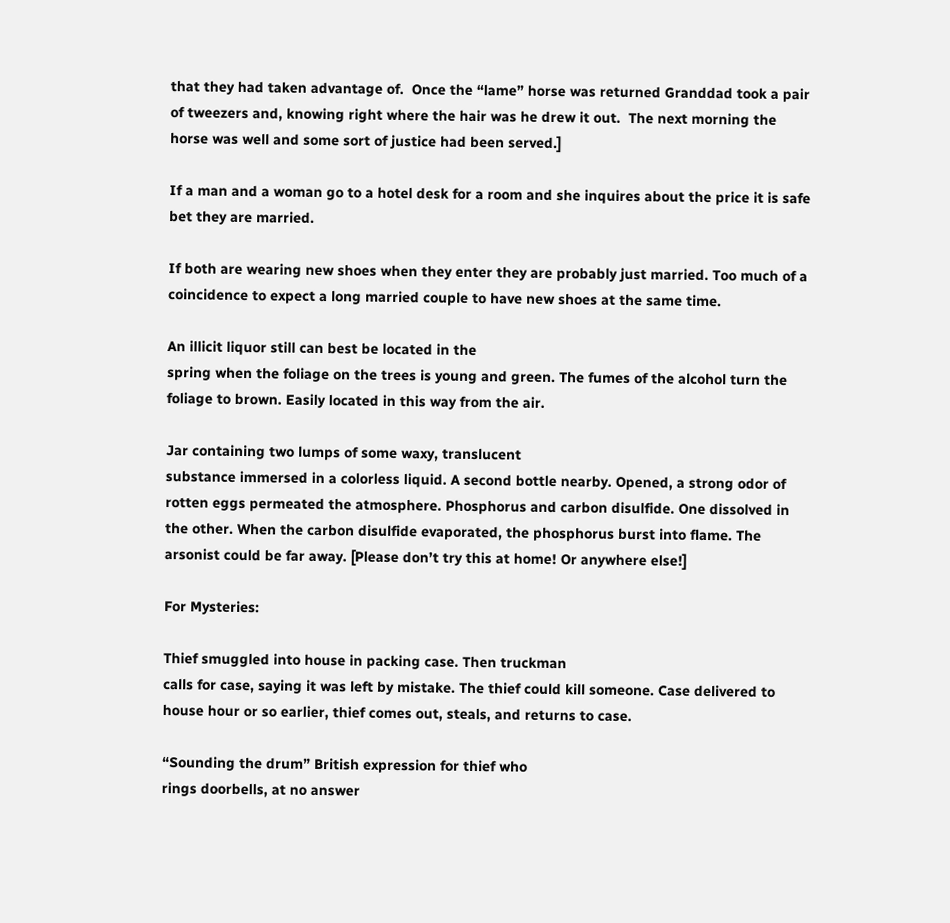that they had taken advantage of.  Once the “lame” horse was returned Granddad took a pair of tweezers and, knowing right where the hair was he drew it out.  The next morning the horse was well and some sort of justice had been served.]

If a man and a woman go to a hotel desk for a room and she inquires about the price it is safe bet they are married.

If both are wearing new shoes when they enter they are probably just married. Too much of a coincidence to expect a long married couple to have new shoes at the same time.

An illicit liquor still can best be located in the
spring when the foliage on the trees is young and green. The fumes of the alcohol turn the foliage to brown. Easily located in this way from the air.

Jar containing two lumps of some waxy, translucent
substance immersed in a colorless liquid. A second bottle nearby. Opened, a strong odor of rotten eggs permeated the atmosphere. Phosphorus and carbon disulfide. One dissolved in the other. When the carbon disulfide evaporated, the phosphorus burst into flame. The arsonist could be far away. [Please don’t try this at home! Or anywhere else!]

For Mysteries:

Thief smuggled into house in packing case. Then truckman
calls for case, saying it was left by mistake. The thief could kill someone. Case delivered to house hour or so earlier, thief comes out, steals, and returns to case.

“Sounding the drum” British expression for thief who
rings doorbells, at no answer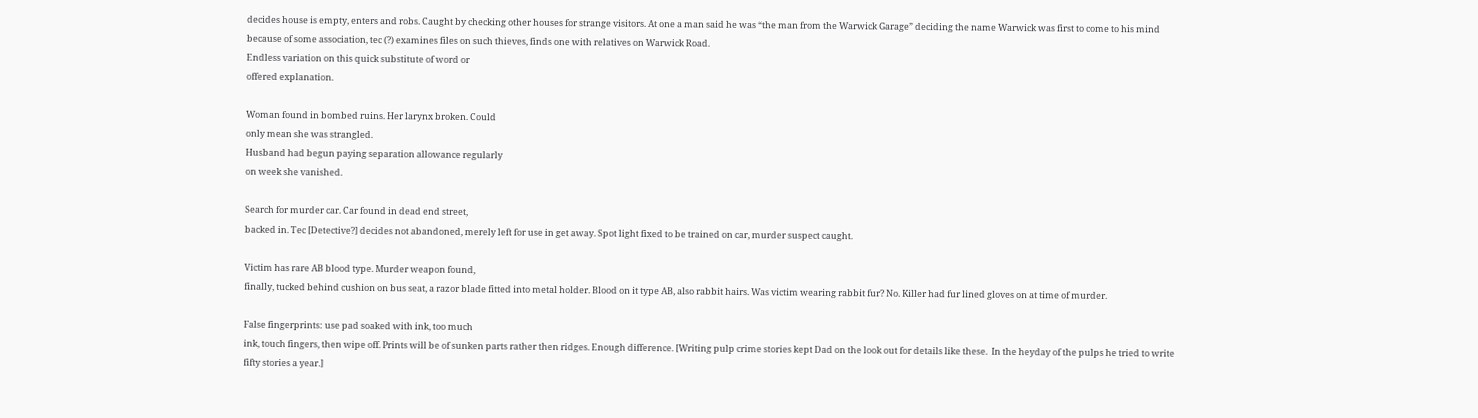decides house is empty, enters and robs. Caught by checking other houses for strange visitors. At one a man said he was “the man from the Warwick Garage” deciding the name Warwick was first to come to his mind because of some association, tec (?) examines files on such thieves, finds one with relatives on Warwick Road.
Endless variation on this quick substitute of word or
offered explanation.

Woman found in bombed ruins. Her larynx broken. Could
only mean she was strangled.
Husband had begun paying separation allowance regularly
on week she vanished.

Search for murder car. Car found in dead end street,
backed in. Tec [Detective?] decides not abandoned, merely left for use in get away. Spot light fixed to be trained on car, murder suspect caught.

Victim has rare AB blood type. Murder weapon found,
finally, tucked behind cushion on bus seat, a razor blade fitted into metal holder. Blood on it type AB, also rabbit hairs. Was victim wearing rabbit fur? No. Killer had fur lined gloves on at time of murder.

False fingerprints: use pad soaked with ink, too much
ink, touch fingers, then wipe off. Prints will be of sunken parts rather then ridges. Enough difference. [Writing pulp crime stories kept Dad on the look out for details like these.  In the heyday of the pulps he tried to write fifty stories a year.]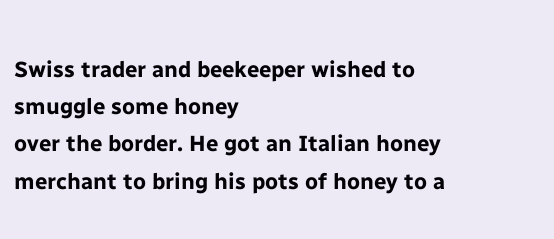Swiss trader and beekeeper wished to smuggle some honey
over the border. He got an Italian honey merchant to bring his pots of honey to a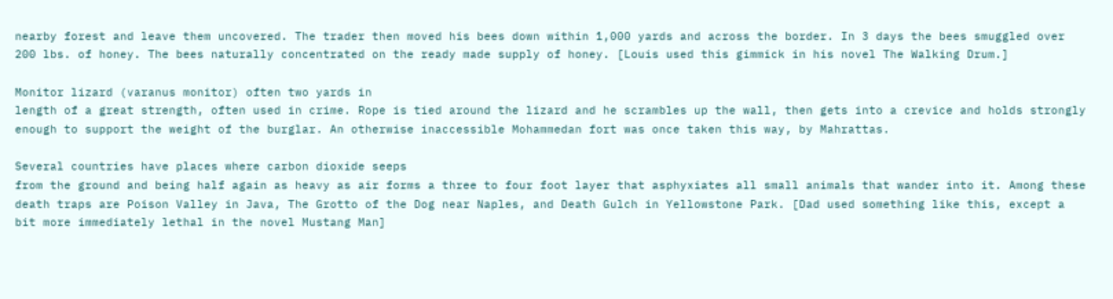nearby forest and leave them uncovered. The trader then moved his bees down within 1,000 yards and across the border. In 3 days the bees smuggled over 200 lbs. of honey. The bees naturally concentrated on the ready made supply of honey. [Louis used this gimmick in his novel The Walking Drum.]

Monitor lizard (varanus monitor) often two yards in
length of a great strength, often used in crime. Rope is tied around the lizard and he scrambles up the wall, then gets into a crevice and holds strongly enough to support the weight of the burglar. An otherwise inaccessible Mohammedan fort was once taken this way, by Mahrattas.

Several countries have places where carbon dioxide seeps
from the ground and being half again as heavy as air forms a three to four foot layer that asphyxiates all small animals that wander into it. Among these death traps are Poison Valley in Java, The Grotto of the Dog near Naples, and Death Gulch in Yellowstone Park. [Dad used something like this, except a bit more immediately lethal in the novel Mustang Man]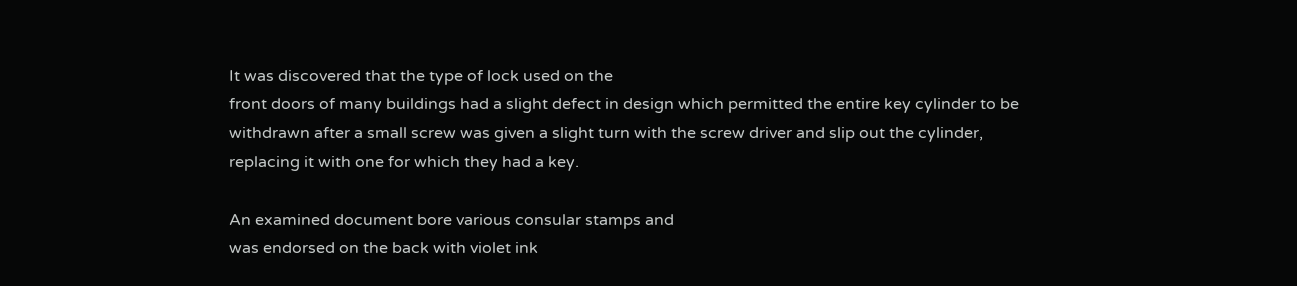It was discovered that the type of lock used on the
front doors of many buildings had a slight defect in design which permitted the entire key cylinder to be withdrawn after a small screw was given a slight turn with the screw driver and slip out the cylinder, replacing it with one for which they had a key.

An examined document bore various consular stamps and
was endorsed on the back with violet ink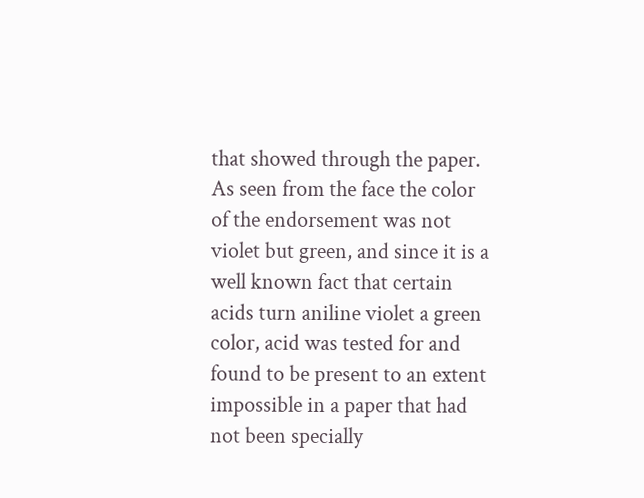that showed through the paper. As seen from the face the color of the endorsement was not violet but green, and since it is a well known fact that certain acids turn aniline violet a green color, acid was tested for and found to be present to an extent impossible in a paper that had not been specially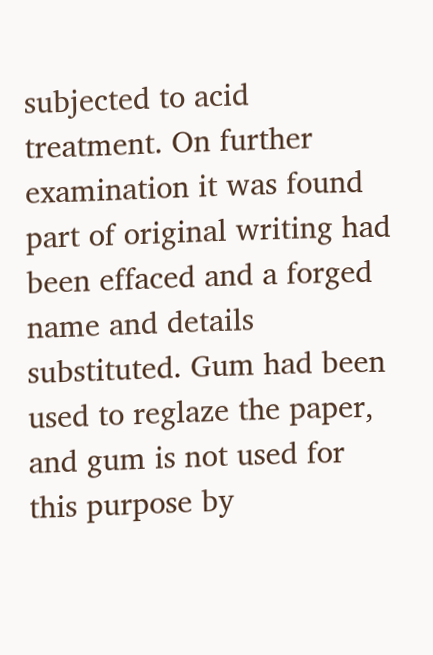subjected to acid treatment. On further examination it was found part of original writing had been effaced and a forged name and details substituted. Gum had been used to reglaze the paper, and gum is not used for this purpose by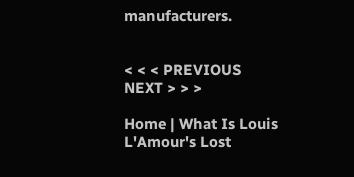manufacturers.


< < < PREVIOUS      NEXT > > >

Home | What Is Louis L'Amour's Lost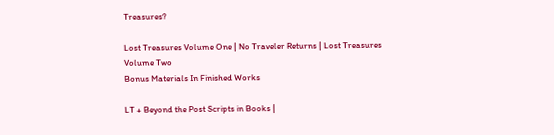Treasures?

Lost Treasures Volume One | No Traveler Returns | Lost Treasures Volume Two
Bonus Materials In Finished Works

LT + Beyond the Post Scripts in Books |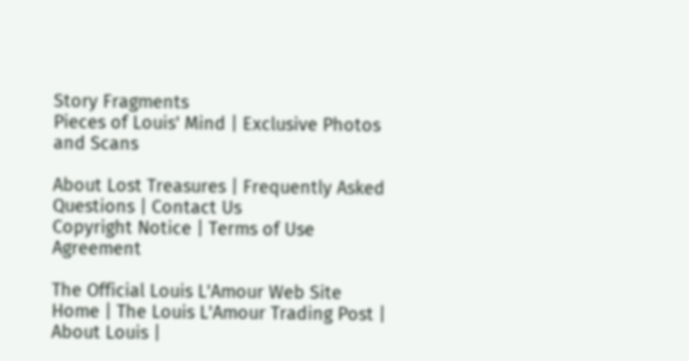Story Fragments
Pieces of Louis' Mind | Exclusive Photos and Scans

About Lost Treasures | Frequently Asked Questions | Contact Us
Copyright Notice | Terms of Use Agreement

The Official Louis L'Amour Web Site
Home | The Louis L'Amour Trading Post | About Louis |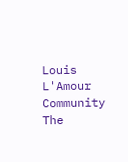Louis L'Amour Community
The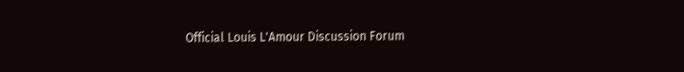Official Louis L'Amour Discussion Forum